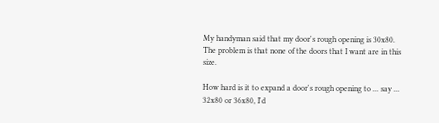My handyman said that my door's rough opening is 30x80. The problem is that none of the doors that I want are in this size.

How hard is it to expand a door's rough opening to ... say ... 32x80 or 36x80, I'd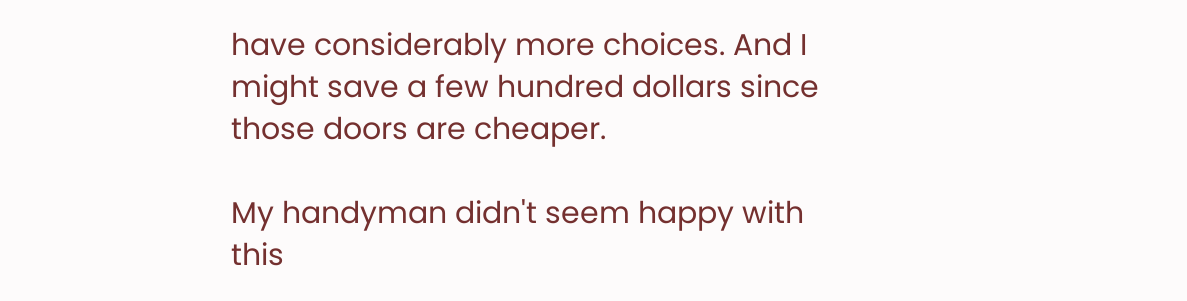have considerably more choices. And I might save a few hundred dollars since those doors are cheaper.

My handyman didn't seem happy with this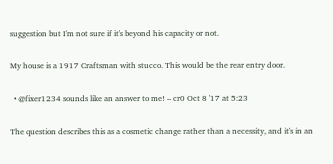suggestion but I'm not sure if it's beyond his capacity or not.

My house is a 1917 Craftsman with stucco. This would be the rear entry door.

  • @fixer1234 sounds like an answer to me! – cr0 Oct 8 '17 at 5:23

The question describes this as a cosmetic change rather than a necessity, and it's in an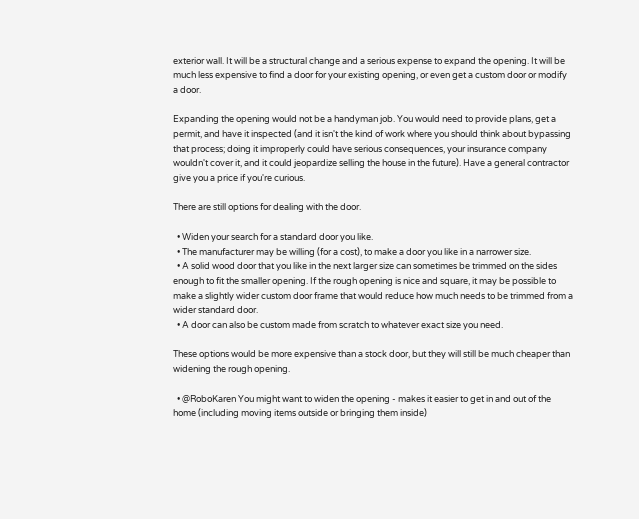exterior wall. It will be a structural change and a serious expense to expand the opening. It will be much less expensive to find a door for your existing opening, or even get a custom door or modify a door.

Expanding the opening would not be a handyman job. You would need to provide plans, get a permit, and have it inspected (and it isn't the kind of work where you should think about bypassing that process; doing it improperly could have serious consequences, your insurance company wouldn't cover it, and it could jeopardize selling the house in the future). Have a general contractor give you a price if you're curious.

There are still options for dealing with the door.

  • Widen your search for a standard door you like.
  • The manufacturer may be willing (for a cost), to make a door you like in a narrower size.
  • A solid wood door that you like in the next larger size can sometimes be trimmed on the sides enough to fit the smaller opening. If the rough opening is nice and square, it may be possible to make a slightly wider custom door frame that would reduce how much needs to be trimmed from a wider standard door.
  • A door can also be custom made from scratch to whatever exact size you need.

These options would be more expensive than a stock door, but they will still be much cheaper than widening the rough opening.

  • @RoboKaren You might want to widen the opening - makes it easier to get in and out of the home (including moving items outside or bringing them inside)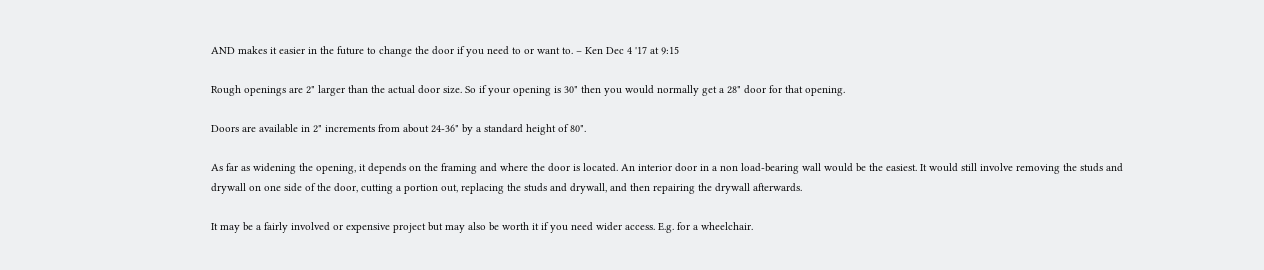AND makes it easier in the future to change the door if you need to or want to. – Ken Dec 4 '17 at 9:15

Rough openings are 2" larger than the actual door size. So if your opening is 30" then you would normally get a 28" door for that opening.

Doors are available in 2" increments from about 24-36" by a standard height of 80".

As far as widening the opening, it depends on the framing and where the door is located. An interior door in a non load-bearing wall would be the easiest. It would still involve removing the studs and drywall on one side of the door, cutting a portion out, replacing the studs and drywall, and then repairing the drywall afterwards.

It may be a fairly involved or expensive project but may also be worth it if you need wider access. E.g. for a wheelchair.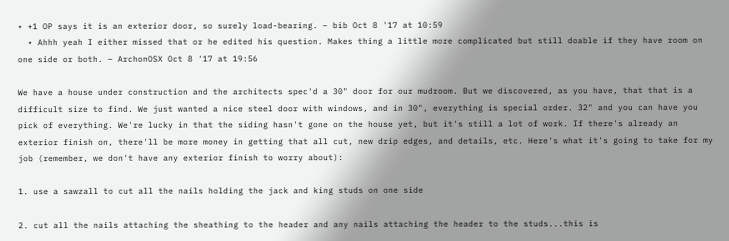• +1 OP says it is an exterior door, so surely load-bearing. – bib Oct 8 '17 at 10:59
  • Ahhh yeah I either missed that or he edited his question. Makes thing a little more complicated but still doable if they have room on one side or both. – ArchonOSX Oct 8 '17 at 19:56

We have a house under construction and the architects spec'd a 30" door for our mudroom. But we discovered, as you have, that that is a difficult size to find. We just wanted a nice steel door with windows, and in 30", everything is special order. 32" and you can have you pick of everything. We're lucky in that the siding hasn't gone on the house yet, but it's still a lot of work. If there's already an exterior finish on, there'll be more money in getting that all cut, new drip edges, and details, etc. Here's what it's going to take for my job (remember, we don't have any exterior finish to worry about):

1. use a sawzall to cut all the nails holding the jack and king studs on one side

2. cut all the nails attaching the sheathing to the header and any nails attaching the header to the studs...this is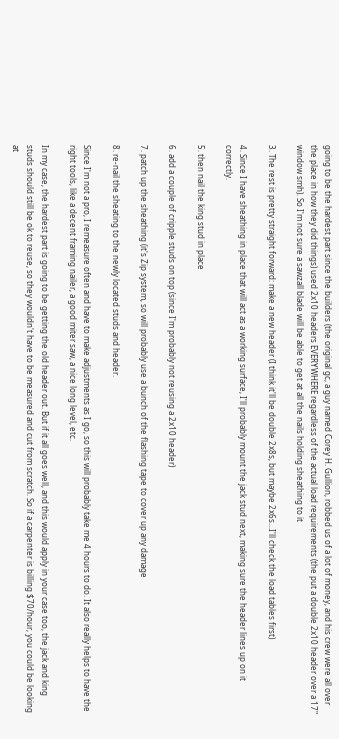going to be the hardest part since the builders (the original gc, a guy named Corey H. Gullion, robbed us of a lot of money, and his crew were all over the place in how they did things) used 2x10 headers EVERYWHERE regardless of the actual load requirements (the put a double 2x10 header over a 17" window smh). So I'm not sure a sawzall blade will be able to get at all the nails holding sheathing to it

3. The rest is pretty straight forward: make a new header (I think it'll be double 2x8s, but maybe 2x6s...I'll check the load tables first)

4. Since I have sheathing in place that will act as a working surface, I'll probably mount the jack stud next, making sure the header lines up on it correctly.

5. then nail the king stud in place

6. add a couple of cripple studs on top (since I'm probably not reusing a 2x10 header)

7. patch up the sheathing (it's Zip system, so will probably use a bunch of the flashing tape to cover up any damage

8. re-nail the sheating to the newly located studs and header.

Since I'm not a pro, I remeasure often and have to make adjustments as I go, so this will probably take me 4 hours to do. It also really helps to have the right tools, like a decent framing nailer, a good miter saw, a nice long level, etc.

In my case, the hardest part is going to be getting the old header out. But if it all goes well, and this would apply in your case too, the jack and king studs should still be ok to reuse, so they wouldn't have to be measured and cut from scratch. So if a carpenter is billing $70/hour, you could be looking at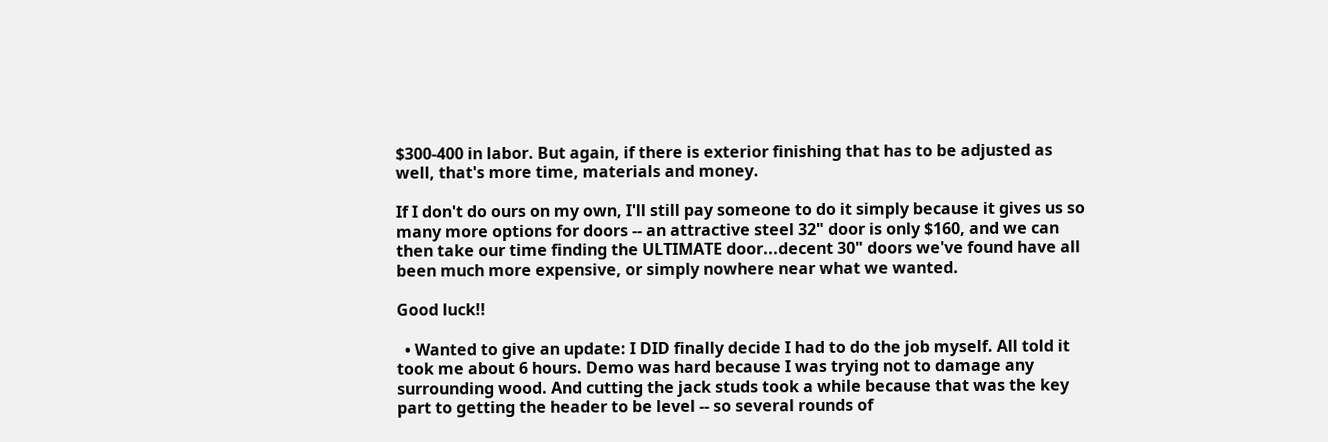$300-400 in labor. But again, if there is exterior finishing that has to be adjusted as well, that's more time, materials and money.

If I don't do ours on my own, I'll still pay someone to do it simply because it gives us so many more options for doors -- an attractive steel 32" door is only $160, and we can then take our time finding the ULTIMATE door...decent 30" doors we've found have all been much more expensive, or simply nowhere near what we wanted.

Good luck!!

  • Wanted to give an update: I DID finally decide I had to do the job myself. All told it took me about 6 hours. Demo was hard because I was trying not to damage any surrounding wood. And cutting the jack studs took a while because that was the key part to getting the header to be level -- so several rounds of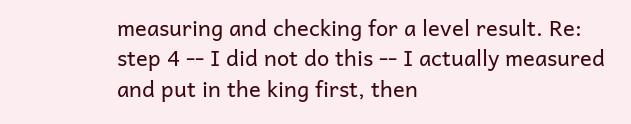measuring and checking for a level result. Re: step 4 -- I did not do this -- I actually measured and put in the king first, then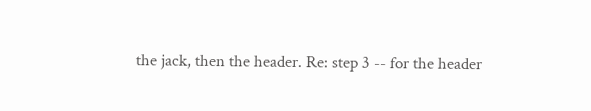the jack, then the header. Re: step 3 -- for the header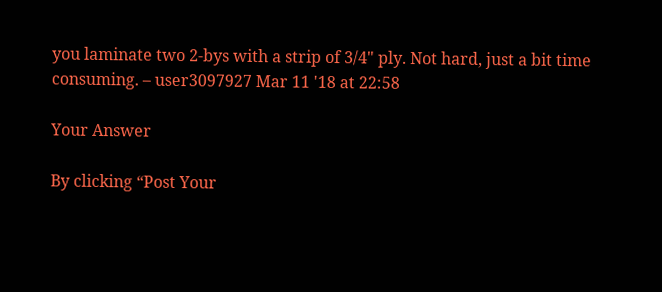you laminate two 2-bys with a strip of 3/4" ply. Not hard, just a bit time consuming. – user3097927 Mar 11 '18 at 22:58

Your Answer

By clicking “Post Your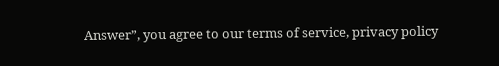Answer”, you agree to our terms of service, privacy policy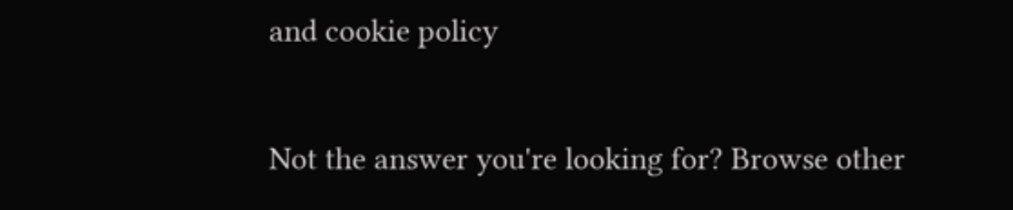and cookie policy

Not the answer you're looking for? Browse other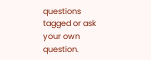questions tagged or ask your own question.